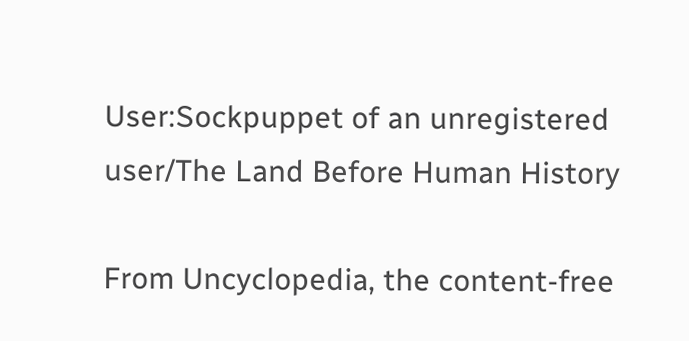User:Sockpuppet of an unregistered user/The Land Before Human History

From Uncyclopedia, the content-free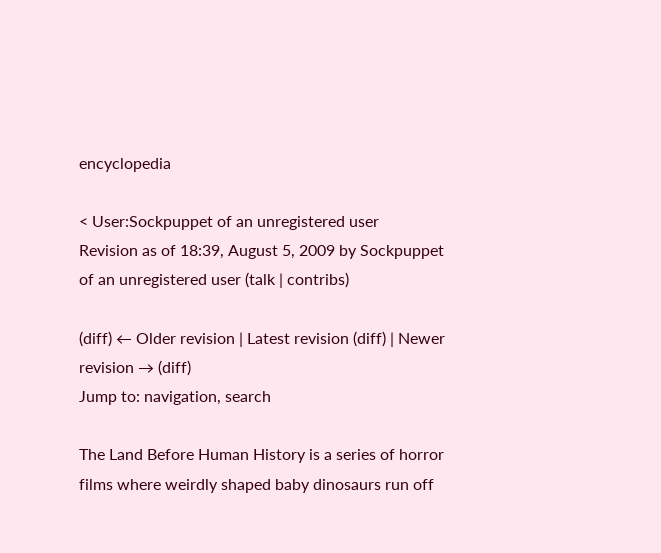encyclopedia

< User:Sockpuppet of an unregistered user
Revision as of 18:39, August 5, 2009 by Sockpuppet of an unregistered user (talk | contribs)

(diff) ← Older revision | Latest revision (diff) | Newer revision → (diff)
Jump to: navigation, search

The Land Before Human History is a series of horror films where weirdly shaped baby dinosaurs run off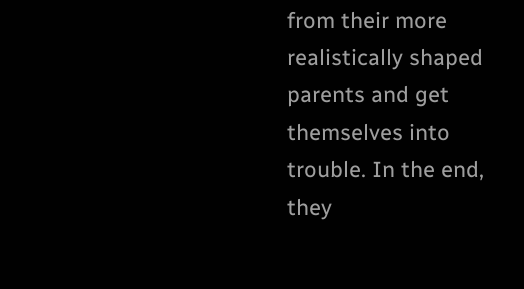from their more realistically shaped parents and get themselves into trouble. In the end, they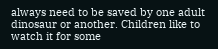always need to be saved by one adult dinosaur or another. Children like to watch it for some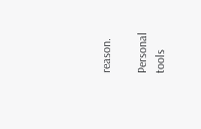reason.

Personal tools